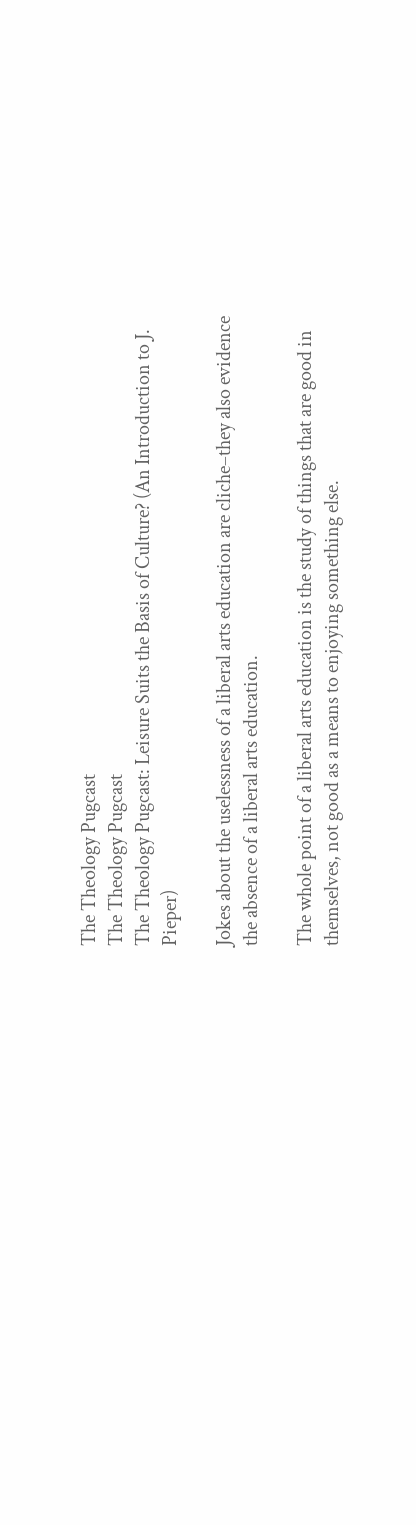The Theology Pugcast
The Theology Pugcast
The Theology Pugcast: Leisure Suits the Basis of Culture? (An Introduction to J. Pieper)

Jokes about the uselessness of a liberal arts education are cliche–they also evidence the absence of a liberal arts education.

The whole point of a liberal arts education is the study of things that are good in themselves, not good as a means to enjoying something else.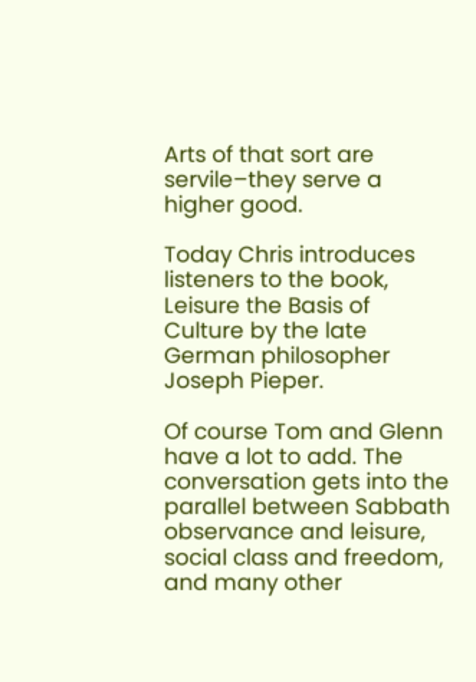Arts of that sort are servile–they serve a higher good.

Today Chris introduces listeners to the book, Leisure the Basis of Culture by the late German philosopher Joseph Pieper.

Of course Tom and Glenn have a lot to add. The conversation gets into the parallel between Sabbath observance and leisure, social class and freedom, and many other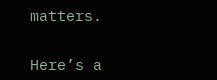matters.


Here’s a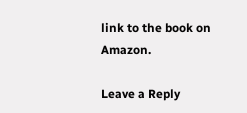link to the book on Amazon.

Leave a Reply